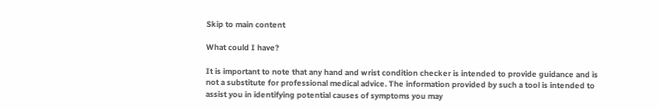Skip to main content

What could I have?

It is important to note that any hand and wrist condition checker is intended to provide guidance and is not a substitute for professional medical advice. The information provided by such a tool is intended to assist you in identifying potential causes of symptoms you may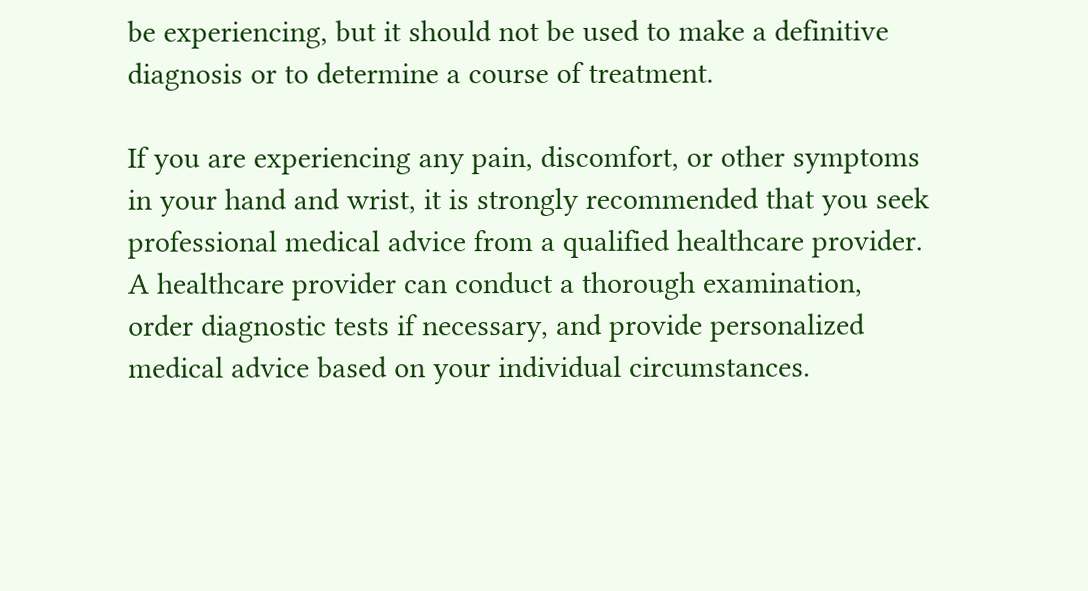be experiencing, but it should not be used to make a definitive diagnosis or to determine a course of treatment.

If you are experiencing any pain, discomfort, or other symptoms in your hand and wrist, it is strongly recommended that you seek professional medical advice from a qualified healthcare provider. A healthcare provider can conduct a thorough examination, order diagnostic tests if necessary, and provide personalized medical advice based on your individual circumstances.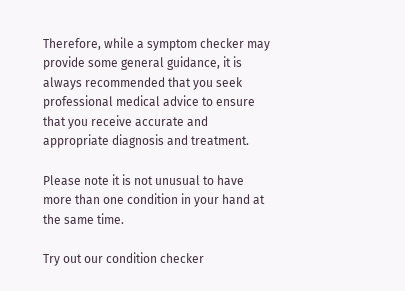Therefore, while a symptom checker may provide some general guidance, it is always recommended that you seek professional medical advice to ensure that you receive accurate and appropriate diagnosis and treatment.

Please note it is not unusual to have more than one condition in your hand at the same time.

Try out our condition checker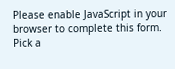Please enable JavaScript in your browser to complete this form.
Pick a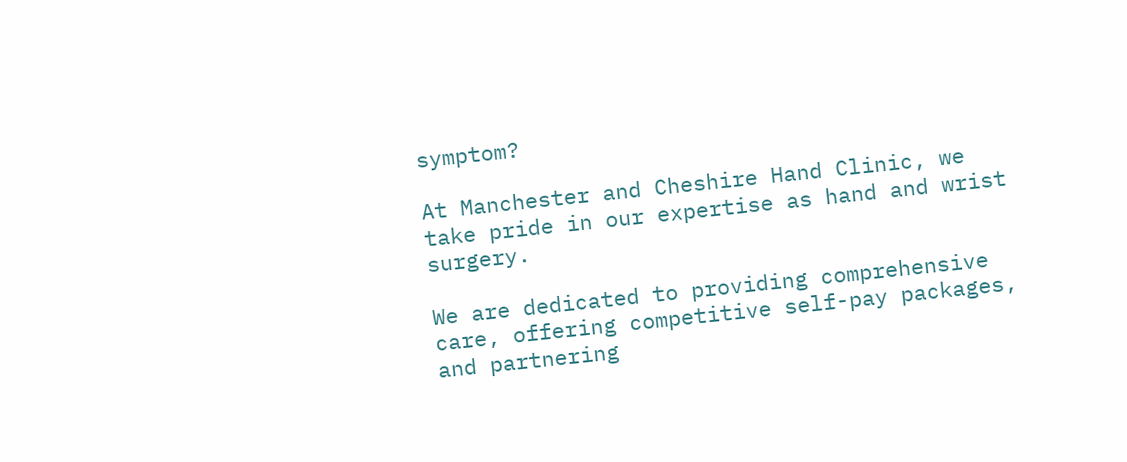symptom?

At Manchester and Cheshire Hand Clinic, we take pride in our expertise as hand and wrist surgery.

We are dedicated to providing comprehensive care, offering competitive self-pay packages, and partnering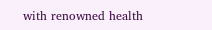with renowned health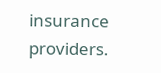insurance providers.